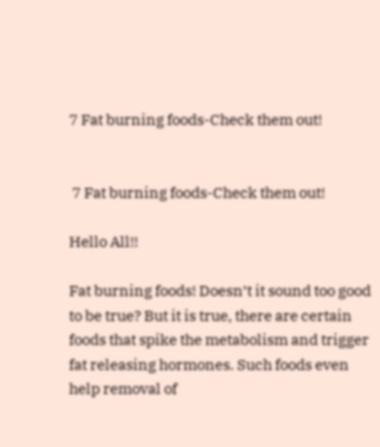7 Fat burning foods-Check them out!


 7 Fat burning foods-Check them out!

Hello All!!

Fat burning foods! Doesn’t it sound too good to be true? But it is true, there are certain foods that spike the metabolism and trigger fat releasing hormones. Such foods even help removal of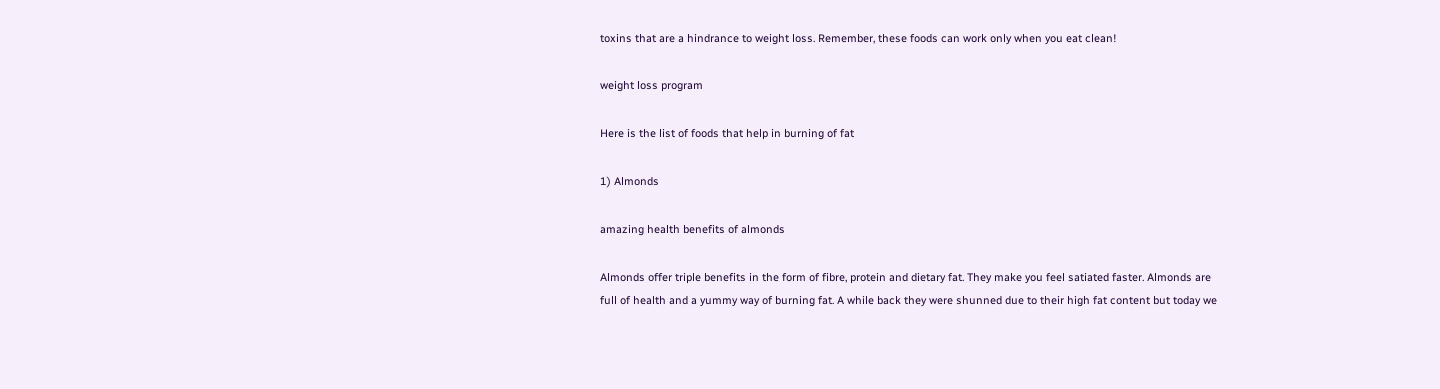toxins that are a hindrance to weight loss. Remember, these foods can work only when you eat clean!

weight loss program

Here is the list of foods that help in burning of fat

1) Almonds

amazing health benefits of almonds

Almonds offer triple benefits in the form of fibre, protein and dietary fat. They make you feel satiated faster. Almonds are full of health and a yummy way of burning fat. A while back they were shunned due to their high fat content but today we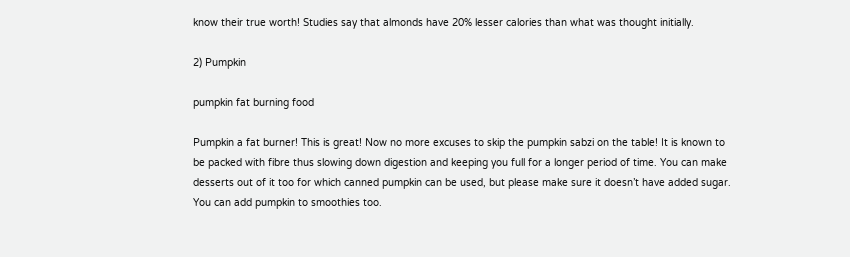know their true worth! Studies say that almonds have 20% lesser calories than what was thought initially.

2) Pumpkin

pumpkin fat burning food

Pumpkin a fat burner! This is great! Now no more excuses to skip the pumpkin sabzi on the table! It is known to be packed with fibre thus slowing down digestion and keeping you full for a longer period of time. You can make desserts out of it too for which canned pumpkin can be used, but please make sure it doesn’t have added sugar. You can add pumpkin to smoothies too.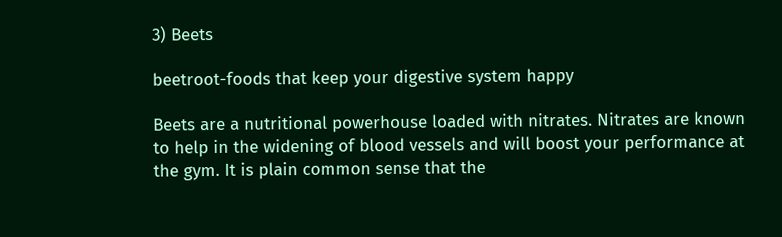3) Beets

beetroot-foods that keep your digestive system happy

Beets are a nutritional powerhouse loaded with nitrates. Nitrates are known to help in the widening of blood vessels and will boost your performance at the gym. It is plain common sense that the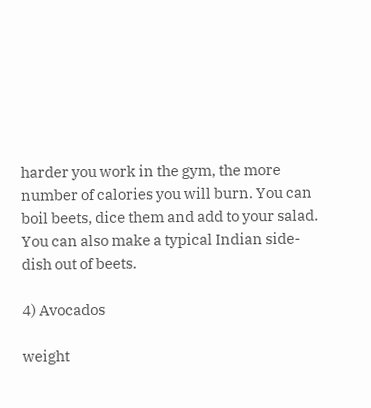harder you work in the gym, the more number of calories you will burn. You can boil beets, dice them and add to your salad. You can also make a typical Indian side-dish out of beets.

4) Avocados

weight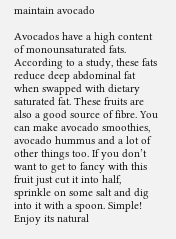maintain avocado

Avocados have a high content of monounsaturated fats. According to a study, these fats reduce deep abdominal fat when swapped with dietary saturated fat. These fruits are also a good source of fibre. You can make avocado smoothies, avocado hummus and a lot of other things too. If you don’t want to get to fancy with this fruit just cut it into half, sprinkle on some salt and dig into it with a spoon. Simple! Enjoy its natural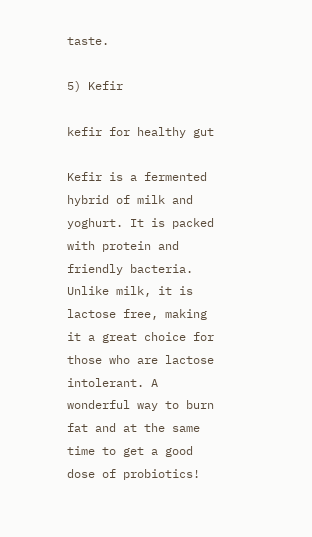taste.

5) Kefir

kefir for healthy gut

Kefir is a fermented hybrid of milk and yoghurt. It is packed with protein and friendly bacteria. Unlike milk, it is lactose free, making it a great choice for those who are lactose intolerant. A wonderful way to burn fat and at the same time to get a good dose of probiotics!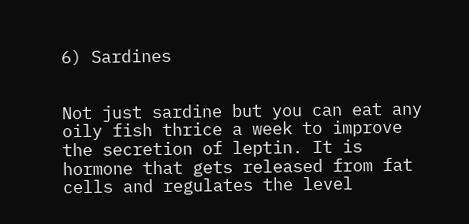6) Sardines


Not just sardine but you can eat any oily fish thrice a week to improve the secretion of leptin. It is hormone that gets released from fat cells and regulates the level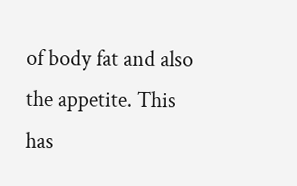of body fat and also the appetite. This has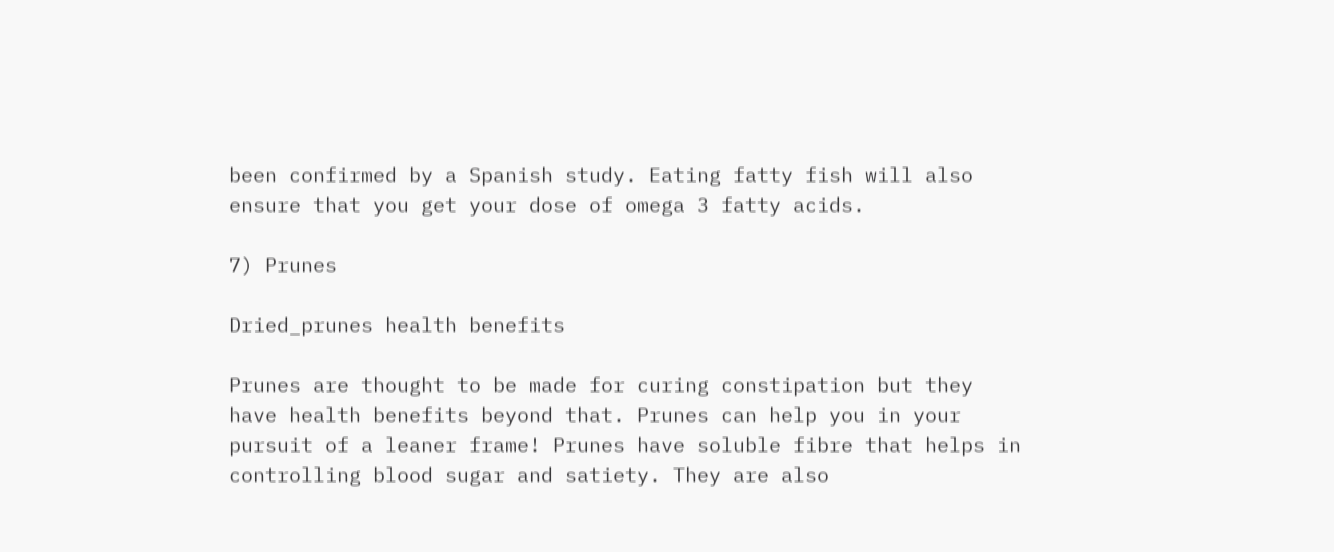been confirmed by a Spanish study. Eating fatty fish will also ensure that you get your dose of omega 3 fatty acids.

7) Prunes

Dried_prunes health benefits

Prunes are thought to be made for curing constipation but they have health benefits beyond that. Prunes can help you in your pursuit of a leaner frame! Prunes have soluble fibre that helps in controlling blood sugar and satiety. They are also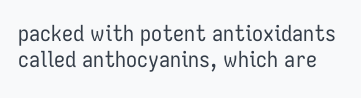packed with potent antioxidants called anthocyanins, which are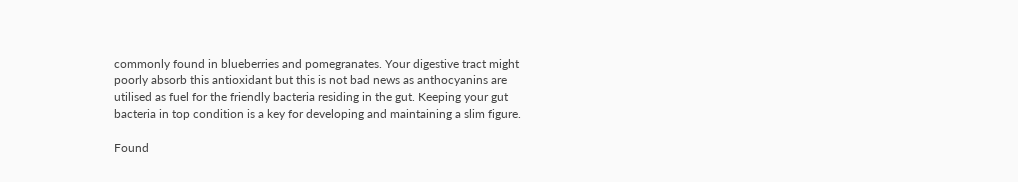commonly found in blueberries and pomegranates. Your digestive tract might poorly absorb this antioxidant but this is not bad news as anthocyanins are utilised as fuel for the friendly bacteria residing in the gut. Keeping your gut bacteria in top condition is a key for developing and maintaining a slim figure.

Found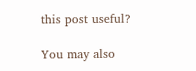this post useful?

You may also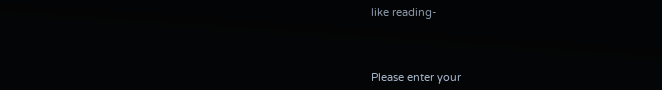like reading-



Please enter your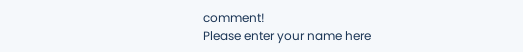comment!
Please enter your name here